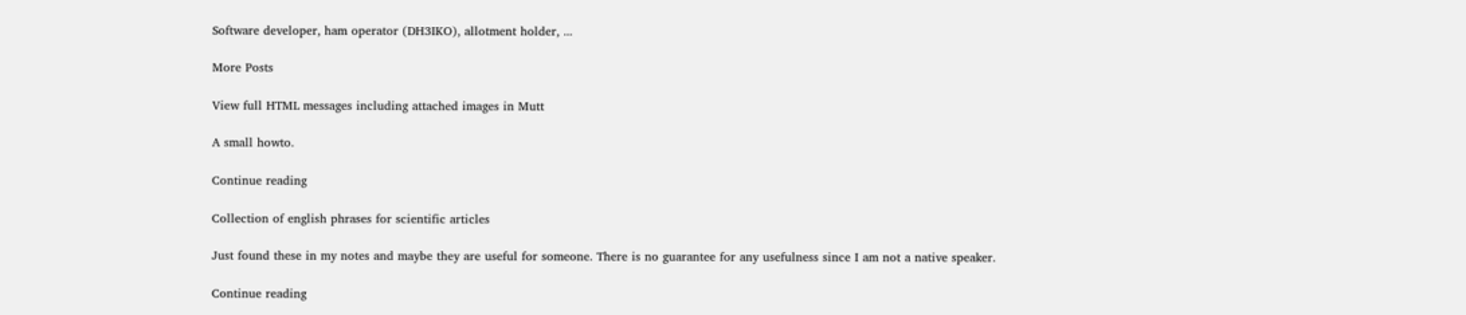Software developer, ham operator (DH3IKO), allotment holder, ...

More Posts

View full HTML messages including attached images in Mutt

A small howto.

Continue reading

Collection of english phrases for scientific articles

Just found these in my notes and maybe they are useful for someone. There is no guarantee for any usefulness since I am not a native speaker.

Continue reading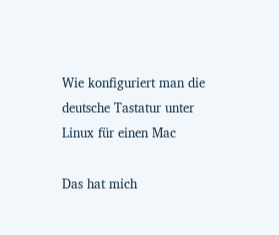Wie konfiguriert man die deutsche Tastatur unter Linux für einen Mac

Das hat mich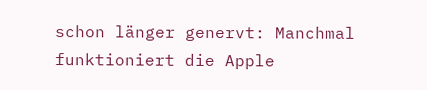schon länger genervt: Manchmal funktioniert die Apple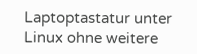Laptoptastatur unter Linux ohne weitere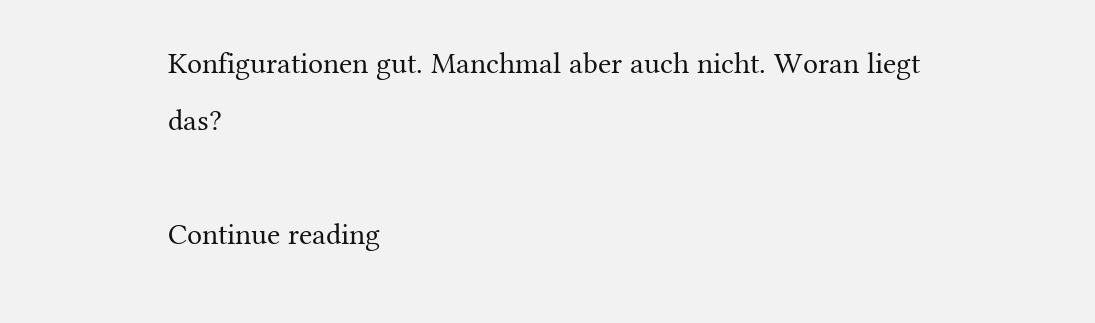Konfigurationen gut. Manchmal aber auch nicht. Woran liegt das?

Continue reading